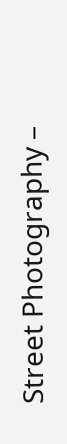Street Photography –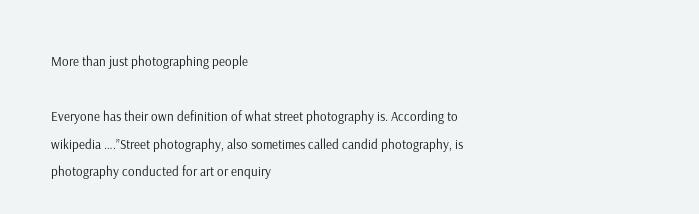More than just photographing people

Everyone has their own definition of what street photography is. According to wikipedia ….”Street photography, also sometimes called candid photography, is photography conducted for art or enquiry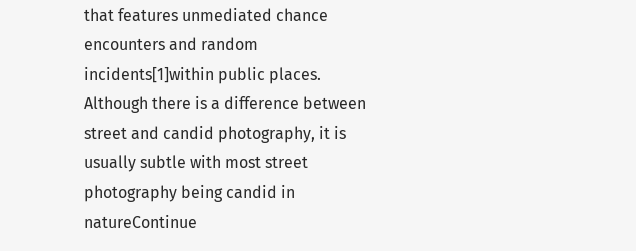that features unmediated chance encounters and random incidents[1]within public places. Although there is a difference between street and candid photography, it is usually subtle with most street photography being candid in natureContinue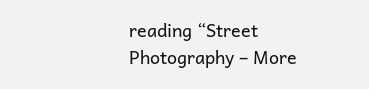reading “Street Photography – More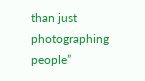than just photographing people”